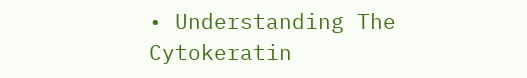• Understanding The Cytokeratin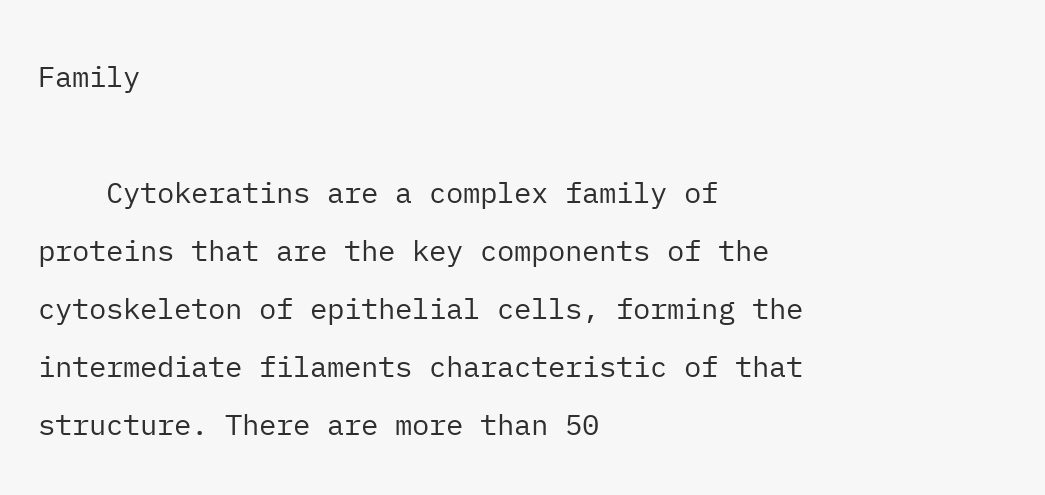Family

    Cytokeratins are a complex family of proteins that are the key components of the cytoskeleton of epithelial cells, forming the intermediate filaments characteristic of that structure. There are more than 50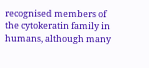recognised members of the cytokeratin family in humans, although many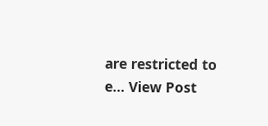are restricted to e... View Post